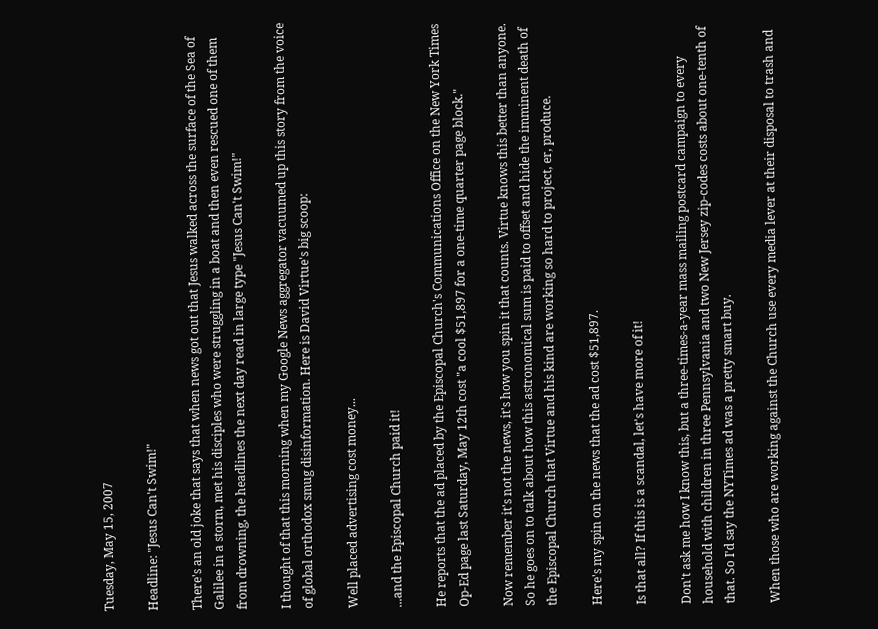Tuesday, May 15, 2007

Headline: "Jesus Can't Swim!"

There's an old joke that says that when news got out that Jesus walked across the surface of the Sea of Galilee in a storm, met his disciples who were struggling in a boat and then even rescued one of them from drowning, the headlines the next day read in large type "Jesus Can't Swim!"

I thought of that this morning when my Google News aggregator vacuumed up this story from the voice of global orthodox smug disinformation. Here is David Virtue's big scoop:

Well placed advertising cost money...

...and the Episcopal Church paid it!

He reports that the ad placed by the Episcopal Church's Communications Office on the New York Times Op-Ed page last Saturday, May 12th cost "a cool $51,897 for a one-time quarter page block."

Now remember it's not the news, it's how you spin it that counts. Virtue knows this better than anyone. So he goes on to talk about how this astronomical sum is paid to offset and hide the imminent death of the Episcopal Church that Virtue and his kind are working so hard to project, er, produce.

Here's my spin on the news that the ad cost $51,897.

Is that all? If this is a scandal, let's have more of it!

Don't ask me how I know this, but a three-times-a-year mass mailing postcard campaign to every household with children in three Pennsylvania and two New Jersey zip-codes costs about one-tenth of that. So I'd say the NYTimes ad was a pretty smart buy.

When those who are working against the Church use every media lever at their disposal to trash and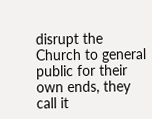disrupt the Church to general public for their own ends, they call it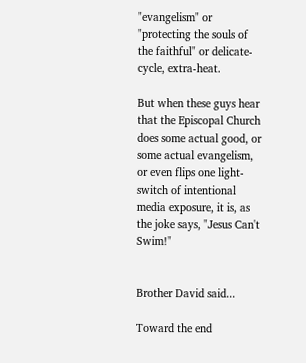"evangelism" or "protecting the souls of the faithful" or delicate-cycle, extra-heat.

But when these guys hear that the Episcopal Church does some actual good, or some actual evangelism, or even flips one light-switch of intentional media exposure, it is, as the joke says, "Jesus Can't Swim!"


Brother David said...

Toward the end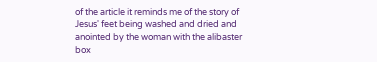of the article it reminds me of the story of Jesus' feet being washed and dried and anointed by the woman with the alibaster box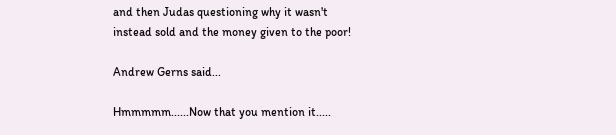and then Judas questioning why it wasn't instead sold and the money given to the poor!

Andrew Gerns said...

Hmmmmm......Now that you mention it.....